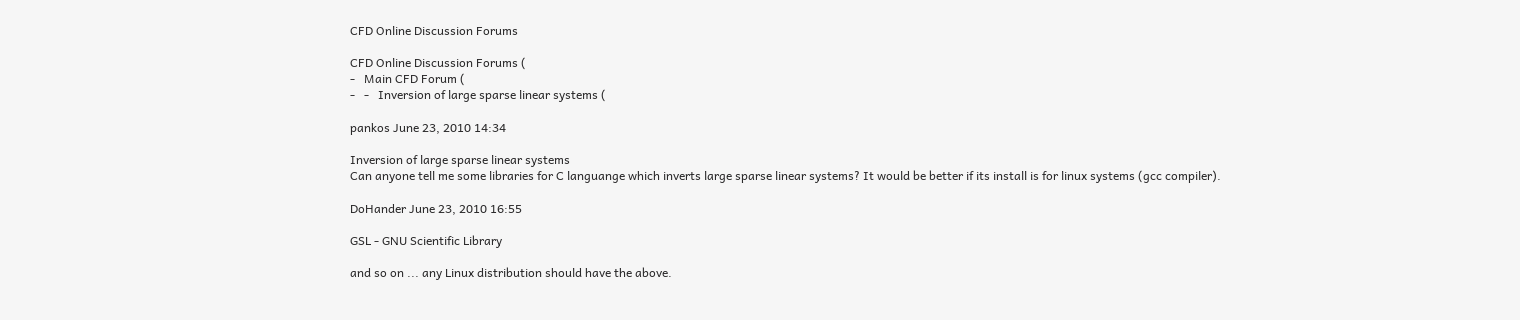CFD Online Discussion Forums

CFD Online Discussion Forums (
-   Main CFD Forum (
-   -   Inversion of large sparse linear systems (

pankos June 23, 2010 14:34

Inversion of large sparse linear systems
Can anyone tell me some libraries for C languange which inverts large sparse linear systems? It would be better if its install is for linux systems (gcc compiler).

DoHander June 23, 2010 16:55

GSL - GNU Scientific Library

and so on ... any Linux distribution should have the above.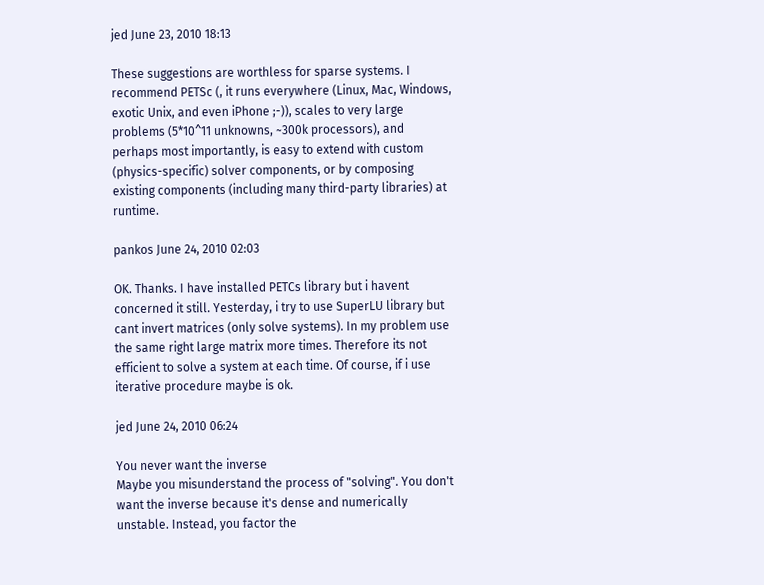jed June 23, 2010 18:13

These suggestions are worthless for sparse systems. I recommend PETSc (, it runs everywhere (Linux, Mac, Windows, exotic Unix, and even iPhone ;-)), scales to very large problems (5*10^11 unknowns, ~300k processors), and perhaps most importantly, is easy to extend with custom (physics-specific) solver components, or by composing existing components (including many third-party libraries) at runtime.

pankos June 24, 2010 02:03

OK. Thanks. I have installed PETCs library but i havent concerned it still. Yesterday, i try to use SuperLU library but cant invert matrices (only solve systems). In my problem use the same right large matrix more times. Therefore its not efficient to solve a system at each time. Of course, if i use iterative procedure maybe is ok.

jed June 24, 2010 06:24

You never want the inverse
Maybe you misunderstand the process of "solving". You don't want the inverse because it's dense and numerically unstable. Instead, you factor the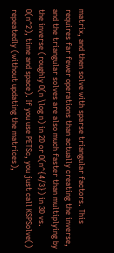matrix, and then solve with sparse triangular factors. This requires far fewer operations than actually creating the inverse, and the triangular solves are also much faster than multiplying by the inverse (roughly O(n \log n) in 2D or O(n^{4/3}) in 3D vs. O(n^2), time and space). If you use PETSc, you just call KSPSolve() repeatedly (without updating the matrices),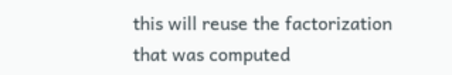this will reuse the factorization that was computed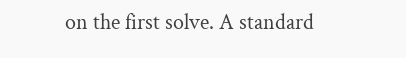on the first solve. A standard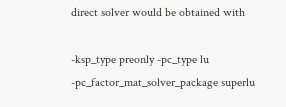direct solver would be obtained with

-ksp_type preonly -pc_type lu -pc_factor_mat_solver_package superlu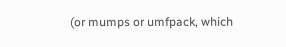(or mumps or umfpack, which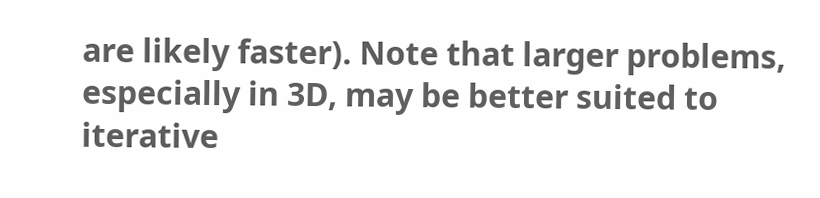are likely faster). Note that larger problems, especially in 3D, may be better suited to iterative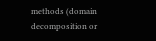methods (domain decomposition or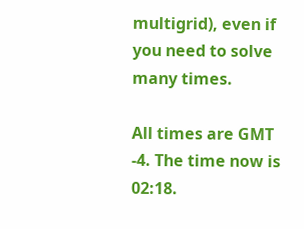multigrid), even if you need to solve many times.

All times are GMT -4. The time now is 02:18.